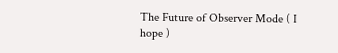The Future of Observer Mode ( I hope )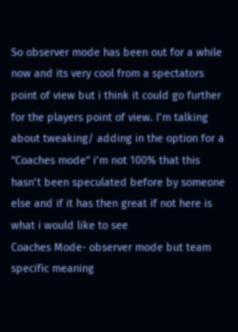So observer mode has been out for a while now and its very cool from a spectators point of view but i think it could go further for the players point of view. I’m talking about tweaking/ adding in the option for a “Coaches mode” i’m not 100% that this hasn’t been speculated before by someone else and if it has then great if not here is what i would like to see
Coaches Mode- observer mode but team specific meaning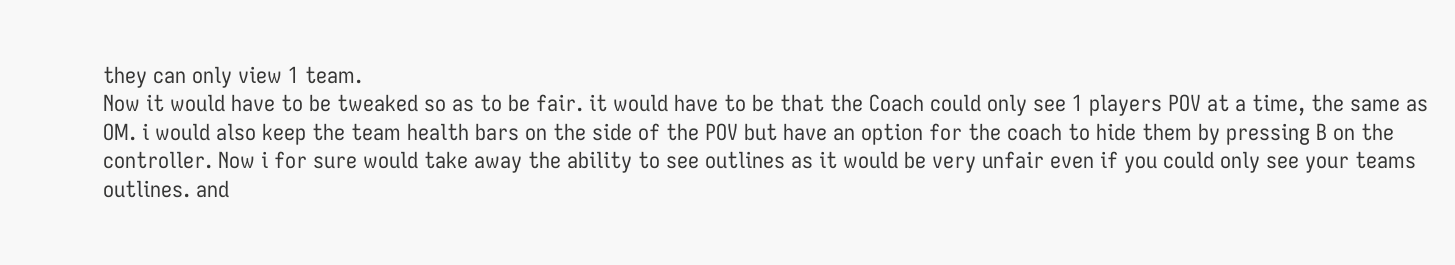they can only view 1 team.
Now it would have to be tweaked so as to be fair. it would have to be that the Coach could only see 1 players POV at a time, the same as OM. i would also keep the team health bars on the side of the POV but have an option for the coach to hide them by pressing B on the controller. Now i for sure would take away the ability to see outlines as it would be very unfair even if you could only see your teams outlines. and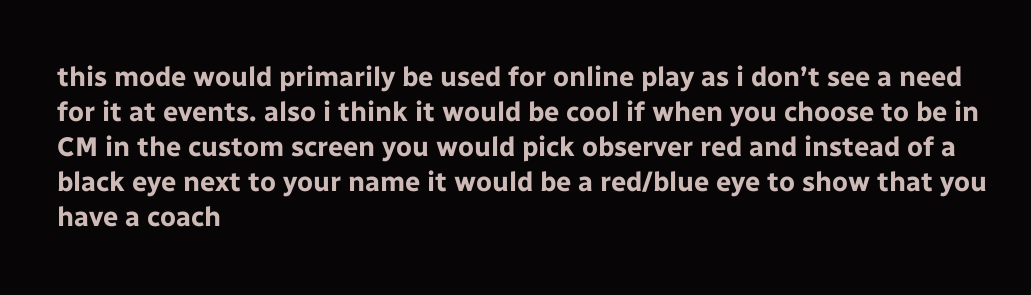this mode would primarily be used for online play as i don’t see a need for it at events. also i think it would be cool if when you choose to be in CM in the custom screen you would pick observer red and instead of a black eye next to your name it would be a red/blue eye to show that you have a coach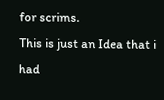for scrims.
This is just an Idea that i had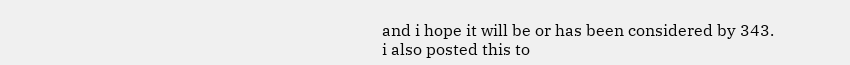and i hope it will be or has been considered by 343.
i also posted this to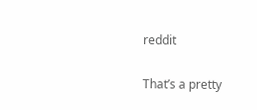reddit

That’s a pretty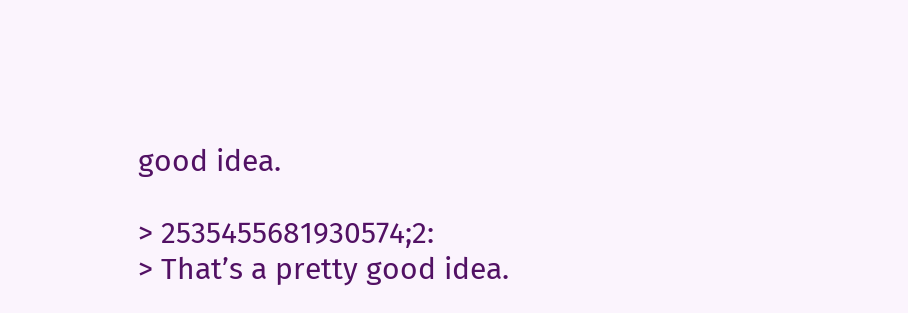good idea.

> 2535455681930574;2:
> That’s a pretty good idea.